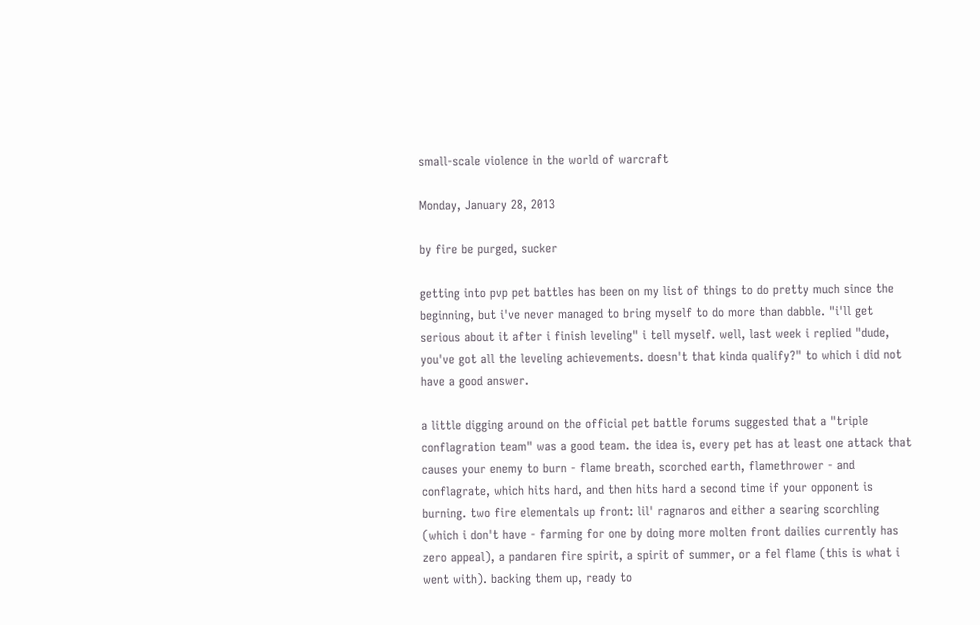small-scale violence in the world of warcraft

Monday, January 28, 2013

by fire be purged, sucker

getting into pvp pet battles has been on my list of things to do pretty much since the beginning, but i've never managed to bring myself to do more than dabble. "i'll get serious about it after i finish leveling" i tell myself. well, last week i replied "dude, you've got all the leveling achievements. doesn't that kinda qualify?" to which i did not have a good answer.

a little digging around on the official pet battle forums suggested that a "triple conflagration team" was a good team. the idea is, every pet has at least one attack that causes your enemy to burn - flame breath, scorched earth, flamethrower - and conflagrate, which hits hard, and then hits hard a second time if your opponent is burning. two fire elementals up front: lil' ragnaros and either a searing scorchling (which i don't have - farming for one by doing more molten front dailies currently has zero appeal), a pandaren fire spirit, a spirit of summer, or a fel flame (this is what i went with). backing them up, ready to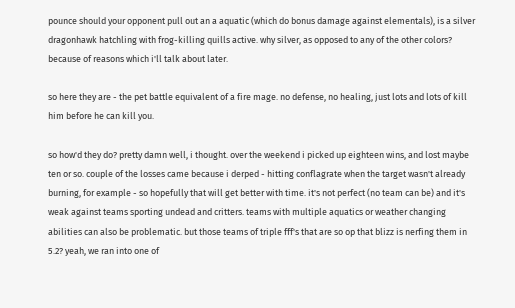pounce should your opponent pull out an a aquatic (which do bonus damage against elementals), is a silver dragonhawk hatchling with frog-killing quills active. why silver, as opposed to any of the other colors? because of reasons which i'll talk about later.

so here they are - the pet battle equivalent of a fire mage. no defense, no healing, just lots and lots of kill him before he can kill you.

so how'd they do? pretty damn well, i thought. over the weekend i picked up eighteen wins, and lost maybe ten or so. couple of the losses came because i derped - hitting conflagrate when the target wasn't already burning, for example - so hopefully that will get better with time. it's not perfect (no team can be) and it's weak against teams sporting undead and critters. teams with multiple aquatics or weather changing abilities can also be problematic. but those teams of triple fff's that are so op that blizz is nerfing them in 5.2? yeah, we ran into one of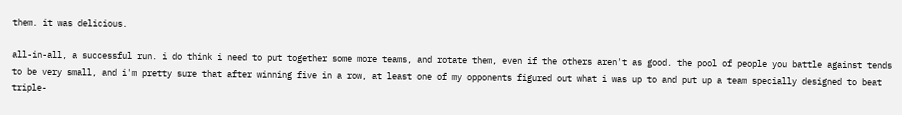them. it was delicious.

all-in-all, a successful run. i do think i need to put together some more teams, and rotate them, even if the others aren't as good. the pool of people you battle against tends to be very small, and i'm pretty sure that after winning five in a row, at least one of my opponents figured out what i was up to and put up a team specially designed to beat triple-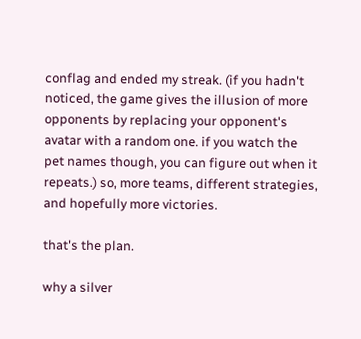conflag and ended my streak. (if you hadn't noticed, the game gives the illusion of more opponents by replacing your opponent's avatar with a random one. if you watch the pet names though, you can figure out when it repeats.) so, more teams, different strategies, and hopefully more victories.

that's the plan.

why a silver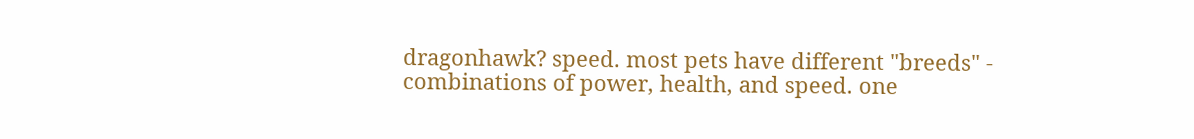dragonhawk? speed. most pets have different "breeds" - combinations of power, health, and speed. one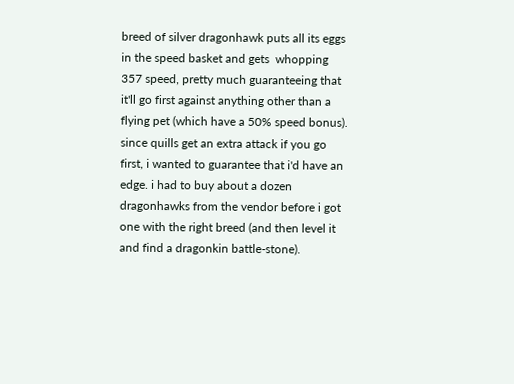breed of silver dragonhawk puts all its eggs in the speed basket and gets  whopping 357 speed, pretty much guaranteeing that it'll go first against anything other than a flying pet (which have a 50% speed bonus). since quills get an extra attack if you go first, i wanted to guarantee that i'd have an edge. i had to buy about a dozen dragonhawks from the vendor before i got one with the right breed (and then level it and find a dragonkin battle-stone).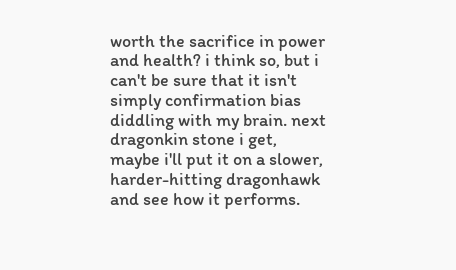worth the sacrifice in power and health? i think so, but i can't be sure that it isn't simply confirmation bias diddling with my brain. next dragonkin stone i get, maybe i'll put it on a slower, harder-hitting dragonhawk and see how it performs.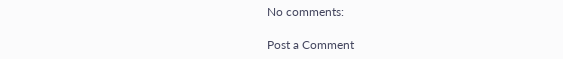No comments:

Post a Comment